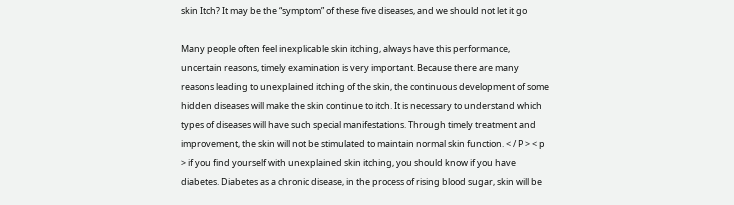skin Itch? It may be the “symptom” of these five diseases, and we should not let it go

Many people often feel inexplicable skin itching, always have this performance, uncertain reasons, timely examination is very important. Because there are many reasons leading to unexplained itching of the skin, the continuous development of some hidden diseases will make the skin continue to itch. It is necessary to understand which types of diseases will have such special manifestations. Through timely treatment and improvement, the skin will not be stimulated to maintain normal skin function. < / P > < p > if you find yourself with unexplained skin itching, you should know if you have diabetes. Diabetes as a chronic disease, in the process of rising blood sugar, skin will be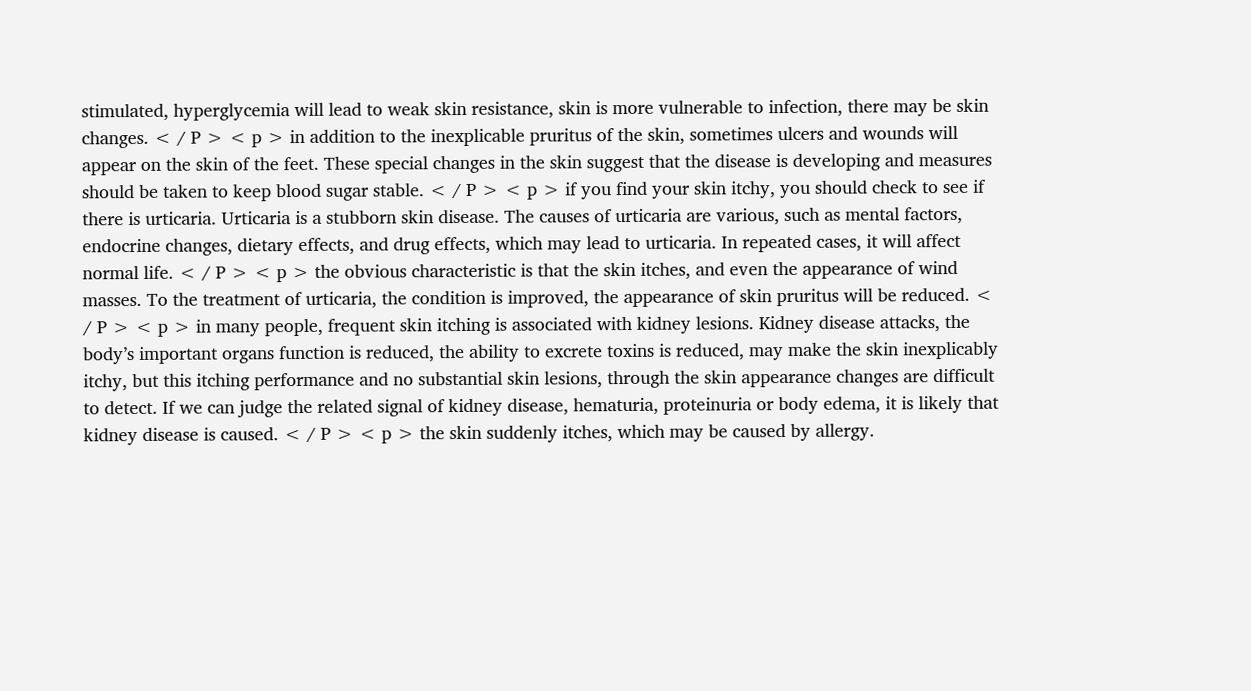stimulated, hyperglycemia will lead to weak skin resistance, skin is more vulnerable to infection, there may be skin changes. < / P > < p > in addition to the inexplicable pruritus of the skin, sometimes ulcers and wounds will appear on the skin of the feet. These special changes in the skin suggest that the disease is developing and measures should be taken to keep blood sugar stable. < / P > < p > if you find your skin itchy, you should check to see if there is urticaria. Urticaria is a stubborn skin disease. The causes of urticaria are various, such as mental factors, endocrine changes, dietary effects, and drug effects, which may lead to urticaria. In repeated cases, it will affect normal life. < / P > < p > the obvious characteristic is that the skin itches, and even the appearance of wind masses. To the treatment of urticaria, the condition is improved, the appearance of skin pruritus will be reduced. < / P > < p > in many people, frequent skin itching is associated with kidney lesions. Kidney disease attacks, the body’s important organs function is reduced, the ability to excrete toxins is reduced, may make the skin inexplicably itchy, but this itching performance and no substantial skin lesions, through the skin appearance changes are difficult to detect. If we can judge the related signal of kidney disease, hematuria, proteinuria or body edema, it is likely that kidney disease is caused. < / P > < p > the skin suddenly itches, which may be caused by allergy.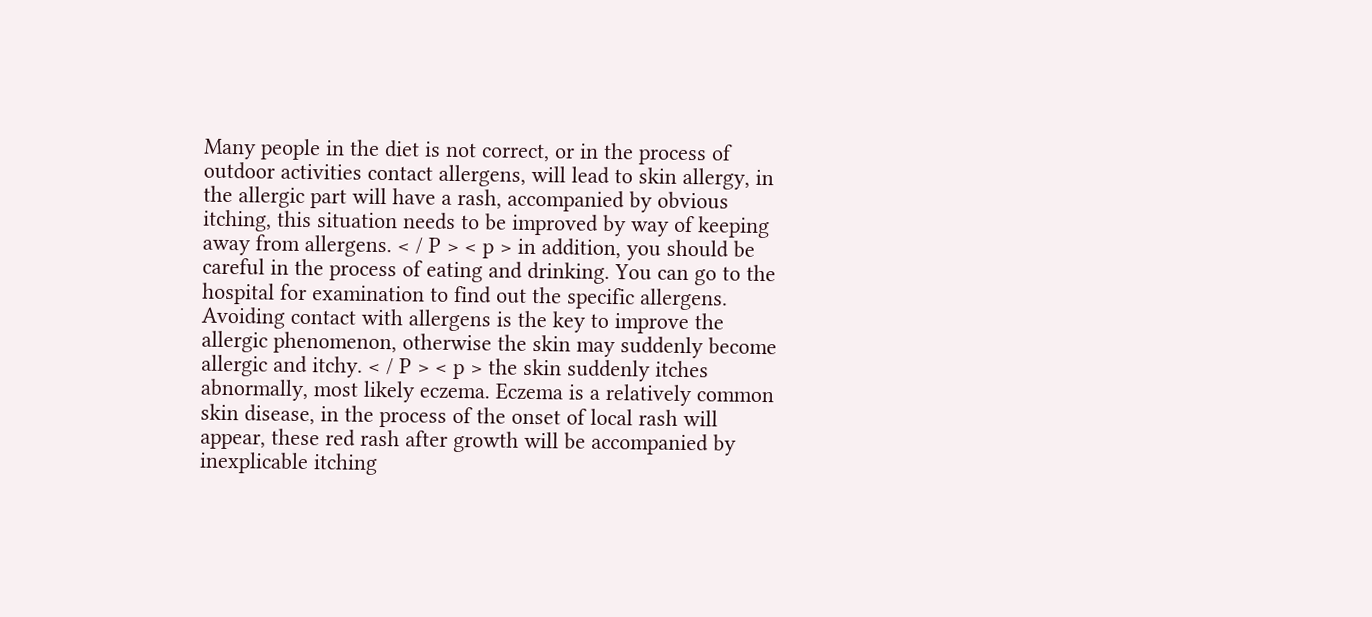Many people in the diet is not correct, or in the process of outdoor activities contact allergens, will lead to skin allergy, in the allergic part will have a rash, accompanied by obvious itching, this situation needs to be improved by way of keeping away from allergens. < / P > < p > in addition, you should be careful in the process of eating and drinking. You can go to the hospital for examination to find out the specific allergens. Avoiding contact with allergens is the key to improve the allergic phenomenon, otherwise the skin may suddenly become allergic and itchy. < / P > < p > the skin suddenly itches abnormally, most likely eczema. Eczema is a relatively common skin disease, in the process of the onset of local rash will appear, these red rash after growth will be accompanied by inexplicable itching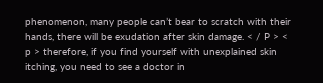phenomenon, many people can’t bear to scratch with their hands, there will be exudation after skin damage. < / P > < p > therefore, if you find yourself with unexplained skin itching, you need to see a doctor in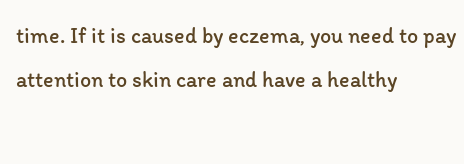time. If it is caused by eczema, you need to pay attention to skin care and have a healthy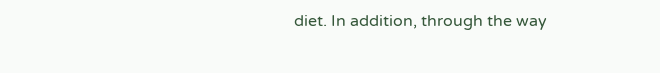diet. In addition, through the way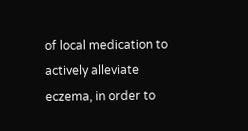of local medication to actively alleviate eczema, in order to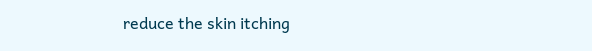reduce the skin itching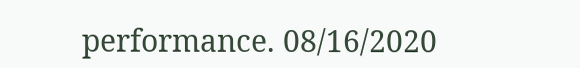performance. 08/16/2020